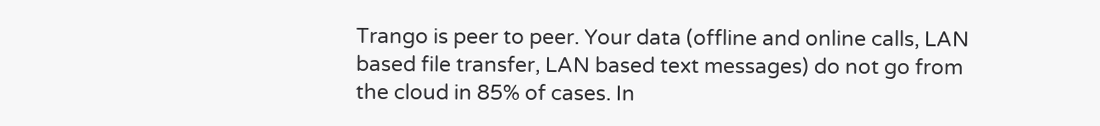Trango is peer to peer. Your data (offline and online calls, LAN based file transfer, LAN based text messages) do not go from the cloud in 85% of cases. In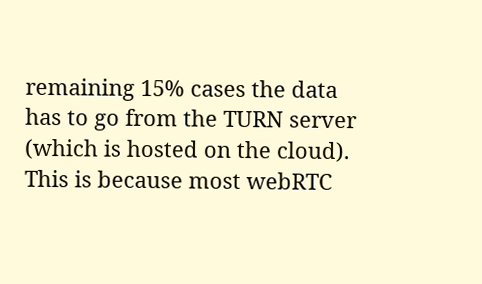remaining 15% cases the data has to go from the TURN server (which is hosted on the cloud). This is because most webRTC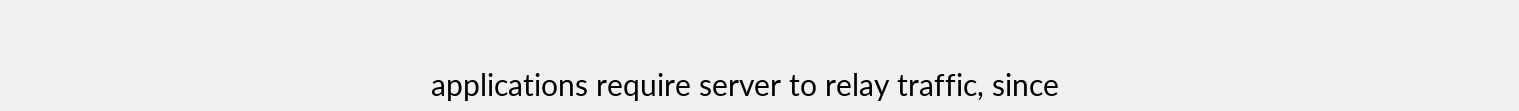applications require server to relay traffic, since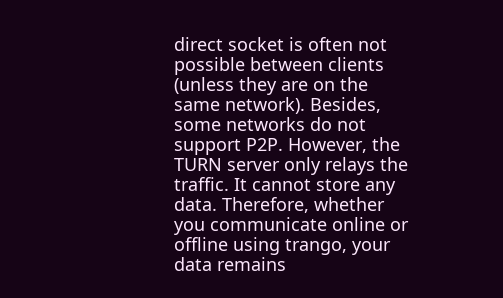direct socket is often not possible between clients (unless they are on the same network). Besides, some networks do not support P2P. However, the TURN server only relays the traffic. It cannot store any data. Therefore, whether you communicate online or offline using trango, your data remains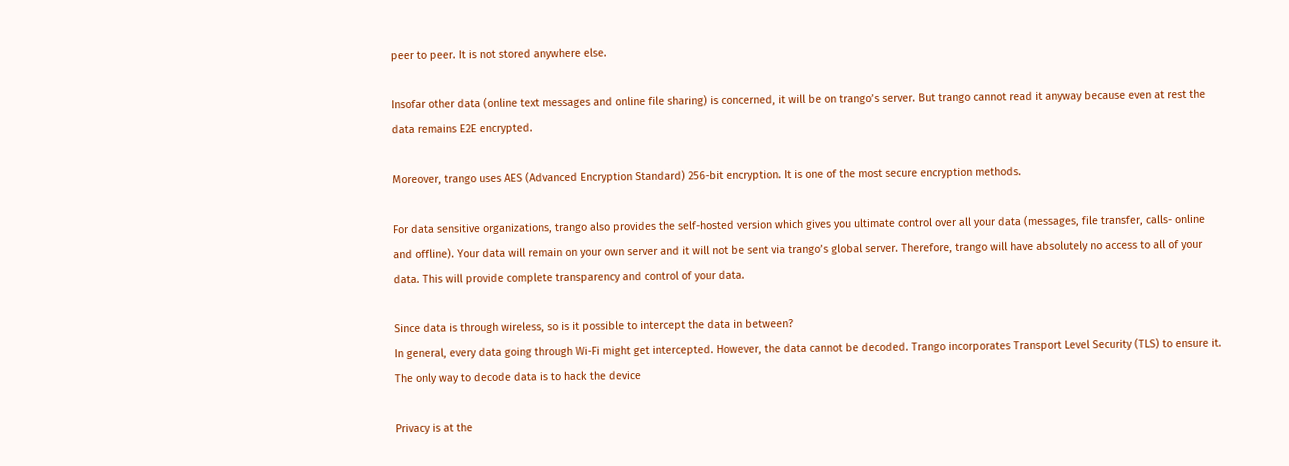peer to peer. It is not stored anywhere else.

Insofar other data (online text messages and online file sharing) is concerned, it will be on trango’s server. But trango cannot read it anyway because even at rest the data remains E2E encrypted.

Moreover, trango uses AES (Advanced Encryption Standard) 256-bit encryption. It is one of the most secure encryption methods.

For data sensitive organizations, trango also provides the self-hosted version which gives you ultimate control over all your data (messages, file transfer, calls- online and offline). Your data will remain on your own server and it will not be sent via trango’s global server. Therefore, trango will have absolutely no access to all of your data. This will provide complete transparency and control of your data.

Since data is through wireless, so is it possible to intercept the data in between?
In general, every data going through Wi-Fi might get intercepted. However, the data cannot be decoded. Trango incorporates Transport Level Security (TLS) to ensure it. The only way to decode data is to hack the device

Privacy is at the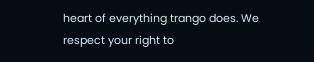heart of everything trango does. We respect your right to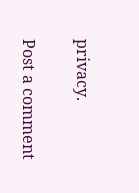privacy.

Post a comment